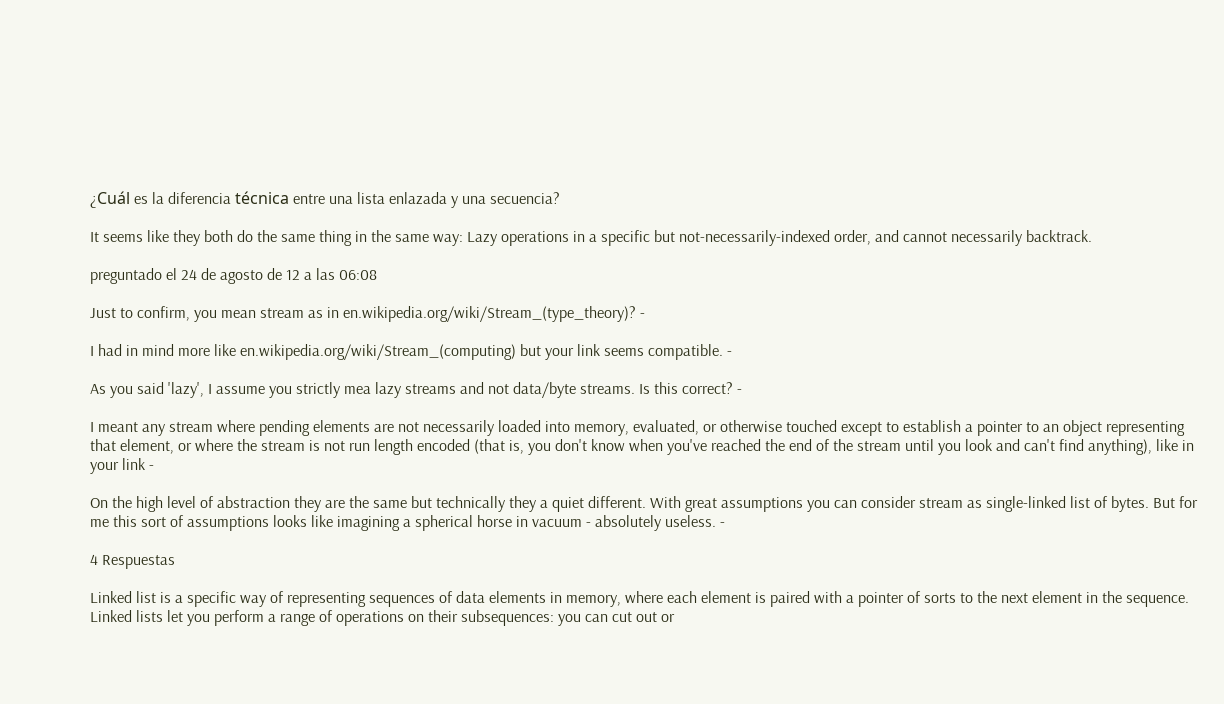¿Cuál es la diferencia técnica entre una lista enlazada y una secuencia?

It seems like they both do the same thing in the same way: Lazy operations in a specific but not-necessarily-indexed order, and cannot necessarily backtrack.

preguntado el 24 de agosto de 12 a las 06:08

Just to confirm, you mean stream as in en.wikipedia.org/wiki/Stream_(type_theory)? -

I had in mind more like en.wikipedia.org/wiki/Stream_(computing) but your link seems compatible. -

As you said 'lazy', I assume you strictly mea lazy streams and not data/byte streams. Is this correct? -

I meant any stream where pending elements are not necessarily loaded into memory, evaluated, or otherwise touched except to establish a pointer to an object representing that element, or where the stream is not run length encoded (that is, you don't know when you've reached the end of the stream until you look and can't find anything), like in your link -

On the high level of abstraction they are the same but technically they a quiet different. With great assumptions you can consider stream as single-linked list of bytes. But for me this sort of assumptions looks like imagining a spherical horse in vacuum - absolutely useless. -

4 Respuestas

Linked list is a specific way of representing sequences of data elements in memory, where each element is paired with a pointer of sorts to the next element in the sequence. Linked lists let you perform a range of operations on their subsequences: you can cut out or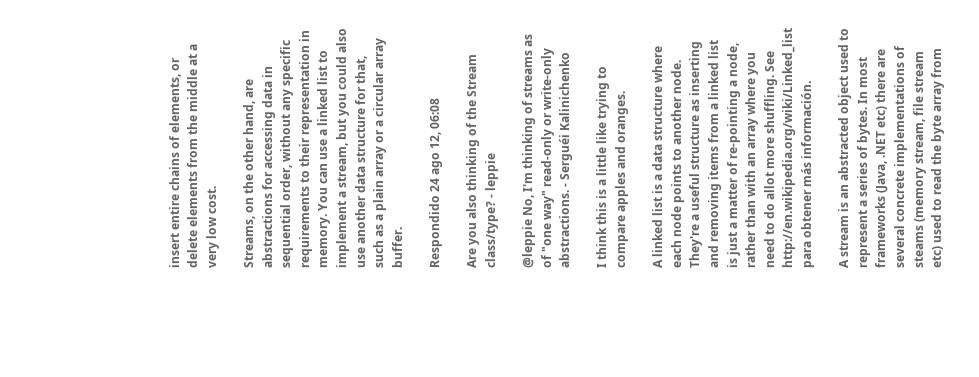insert entire chains of elements, or delete elements from the middle at a very low cost.

Streams, on the other hand, are abstractions for accessing data in sequential order, without any specific requirements to their representation in memory. You can use a linked list to implement a stream, but you could also use another data structure for that, such as a plain array or a circular array buffer.

Respondido 24 ago 12, 06:08

Are you also thinking of the Stream class/type? - leppie

@leppie No, I'm thinking of streams as of "one way" read-only or write-only abstractions. - Serguéi Kalinichenko

I think this is a little like trying to compare apples and oranges.

A linked list is a data structure where each node points to another node. They're a useful structure as inserting and removing items from a linked list is just a matter of re-pointing a node, rather than with an array where you need to do allot more shuffling. See http://en.wikipedia.org/wiki/Linked_list para obtener más información.

A stream is an abstracted object used to represent a series of bytes. In most frameworks (Java, .NET etc) there are several concrete implementations of steams (memory stream, file stream etc) used to read the byte array from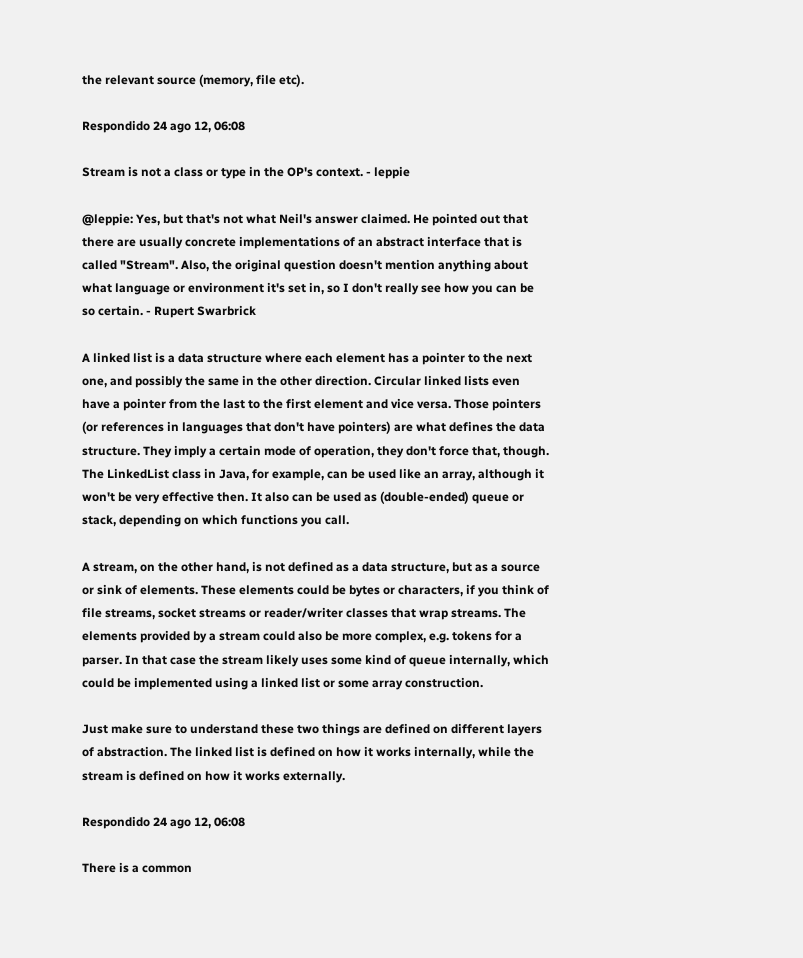the relevant source (memory, file etc).

Respondido 24 ago 12, 06:08

Stream is not a class or type in the OP's context. - leppie

@leppie: Yes, but that's not what Neil's answer claimed. He pointed out that there are usually concrete implementations of an abstract interface that is called "Stream". Also, the original question doesn't mention anything about what language or environment it's set in, so I don't really see how you can be so certain. - Rupert Swarbrick

A linked list is a data structure where each element has a pointer to the next one, and possibly the same in the other direction. Circular linked lists even have a pointer from the last to the first element and vice versa. Those pointers (or references in languages that don't have pointers) are what defines the data structure. They imply a certain mode of operation, they don't force that, though. The LinkedList class in Java, for example, can be used like an array, although it won't be very effective then. It also can be used as (double-ended) queue or stack, depending on which functions you call.

A stream, on the other hand, is not defined as a data structure, but as a source or sink of elements. These elements could be bytes or characters, if you think of file streams, socket streams or reader/writer classes that wrap streams. The elements provided by a stream could also be more complex, e.g. tokens for a parser. In that case the stream likely uses some kind of queue internally, which could be implemented using a linked list or some array construction.

Just make sure to understand these two things are defined on different layers of abstraction. The linked list is defined on how it works internally, while the stream is defined on how it works externally.

Respondido 24 ago 12, 06:08

There is a common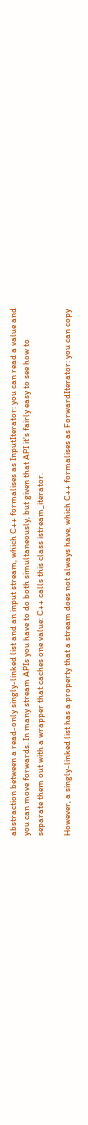abstraction between a read-only singly-linked list and an input stream, which C++ formalises as InputIterator: you can read a value and you can move forwards. In many stream APIs you have to do both simultaneously, but given that API it's fairly easy to see how to separate them out with a wrapper that caches one value: C++ calls this class istream_iterator.

However, a singly-linked list has a property that a stream does not always have, which C++ formalises as ForwardIterator: you can copy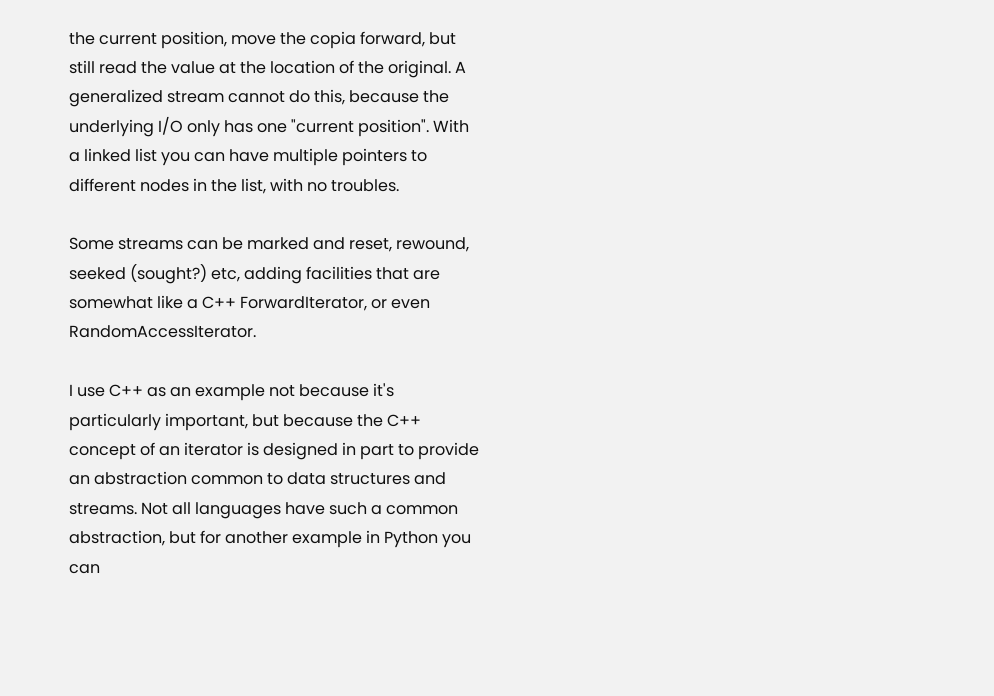the current position, move the copia forward, but still read the value at the location of the original. A generalized stream cannot do this, because the underlying I/O only has one "current position". With a linked list you can have multiple pointers to different nodes in the list, with no troubles.

Some streams can be marked and reset, rewound, seeked (sought?) etc, adding facilities that are somewhat like a C++ ForwardIterator, or even RandomAccessIterator.

I use C++ as an example not because it's particularly important, but because the C++ concept of an iterator is designed in part to provide an abstraction common to data structures and streams. Not all languages have such a common abstraction, but for another example in Python you can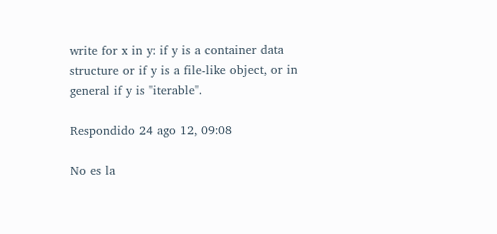write for x in y: if y is a container data structure or if y is a file-like object, or in general if y is "iterable".

Respondido 24 ago 12, 09:08

No es la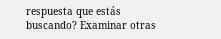respuesta que estás buscando? Examinar otras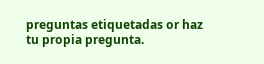preguntas etiquetadas or haz tu propia pregunta.